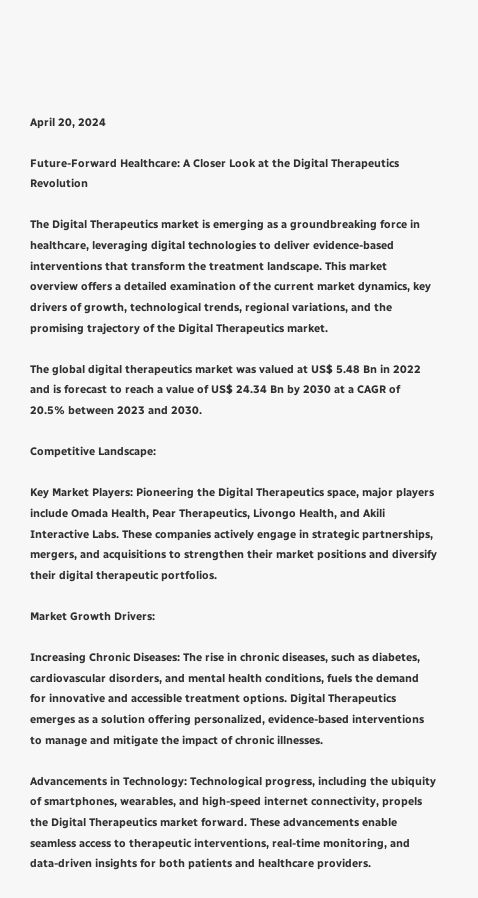April 20, 2024

Future-Forward Healthcare: A Closer Look at the Digital Therapeutics Revolution

The Digital Therapeutics market is emerging as a groundbreaking force in healthcare, leveraging digital technologies to deliver evidence-based interventions that transform the treatment landscape. This market overview offers a detailed examination of the current market dynamics, key drivers of growth, technological trends, regional variations, and the promising trajectory of the Digital Therapeutics market.

The global digital therapeutics market was valued at US$ 5.48 Bn in 2022 and is forecast to reach a value of US$ 24.34 Bn by 2030 at a CAGR of 20.5% between 2023 and 2030.

Competitive Landscape:

Key Market Players: Pioneering the Digital Therapeutics space, major players include Omada Health, Pear Therapeutics, Livongo Health, and Akili Interactive Labs. These companies actively engage in strategic partnerships, mergers, and acquisitions to strengthen their market positions and diversify their digital therapeutic portfolios.

Market Growth Drivers:

Increasing Chronic Diseases: The rise in chronic diseases, such as diabetes, cardiovascular disorders, and mental health conditions, fuels the demand for innovative and accessible treatment options. Digital Therapeutics emerges as a solution offering personalized, evidence-based interventions to manage and mitigate the impact of chronic illnesses.

Advancements in Technology: Technological progress, including the ubiquity of smartphones, wearables, and high-speed internet connectivity, propels the Digital Therapeutics market forward. These advancements enable seamless access to therapeutic interventions, real-time monitoring, and data-driven insights for both patients and healthcare providers.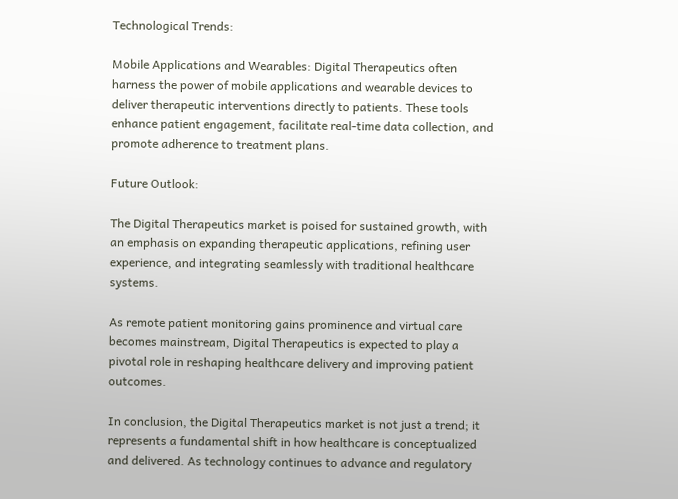Technological Trends:

Mobile Applications and Wearables: Digital Therapeutics often harness the power of mobile applications and wearable devices to deliver therapeutic interventions directly to patients. These tools enhance patient engagement, facilitate real-time data collection, and promote adherence to treatment plans.

Future Outlook:

The Digital Therapeutics market is poised for sustained growth, with an emphasis on expanding therapeutic applications, refining user experience, and integrating seamlessly with traditional healthcare systems.

As remote patient monitoring gains prominence and virtual care becomes mainstream, Digital Therapeutics is expected to play a pivotal role in reshaping healthcare delivery and improving patient outcomes.

In conclusion, the Digital Therapeutics market is not just a trend; it represents a fundamental shift in how healthcare is conceptualized and delivered. As technology continues to advance and regulatory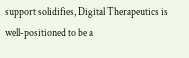support solidifies, Digital Therapeutics is well-positioned to be a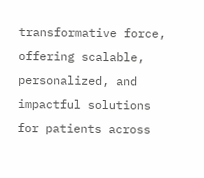transformative force, offering scalable, personalized, and impactful solutions for patients across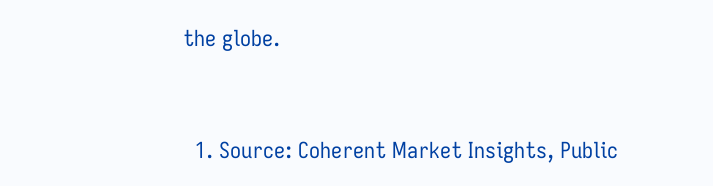the globe.


  1. Source: Coherent Market Insights, Public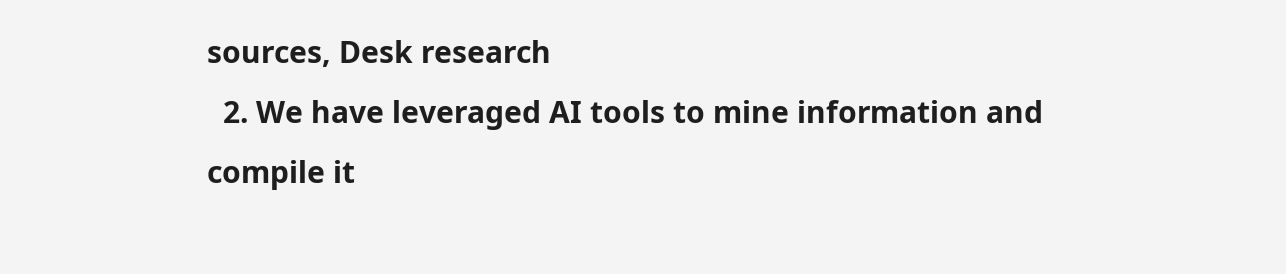sources, Desk research
  2. We have leveraged AI tools to mine information and compile it